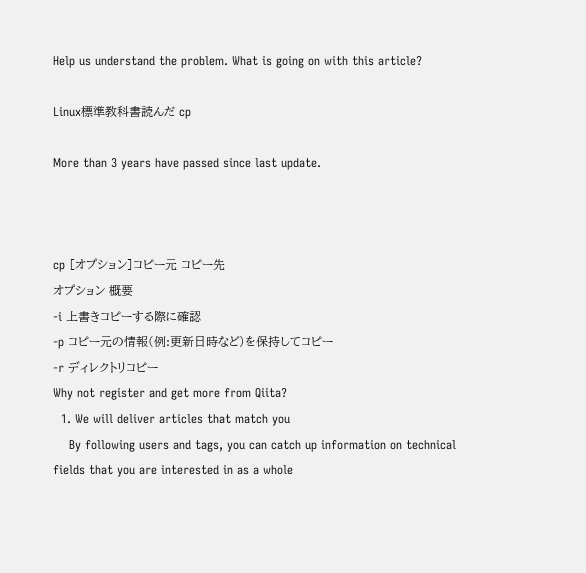Help us understand the problem. What is going on with this article?

Linux標準教科書読んだ cp

More than 3 years have passed since last update.



cp [オプション]コピー元 コピー先
オプション 概要
-i 上書きコピーする際に確認
-p コピー元の情報(例:更新日時など)を保持してコピー
-r ディレクトリコピー
Why not register and get more from Qiita?
  1. We will deliver articles that match you
    By following users and tags, you can catch up information on technical fields that you are interested in as a whole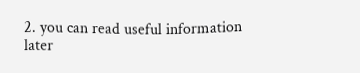2. you can read useful information later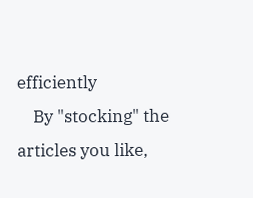efficiently
    By "stocking" the articles you like,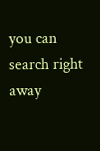you can search right away